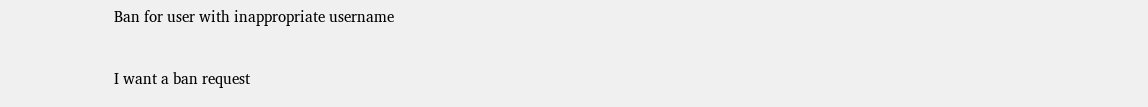Ban for user with inappropriate username

I want a ban request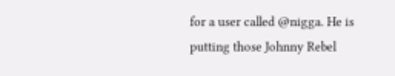for a user called @nigga. He is putting those Johnny Rebel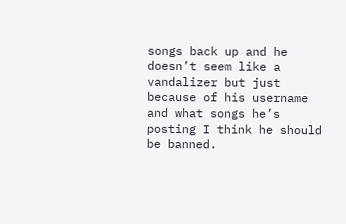songs back up and he doesn’t seem like a vandalizer but just because of his username and what songs he’s posting I think he should be banned.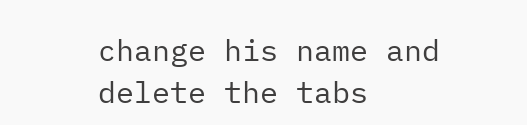change his name and delete the tabs